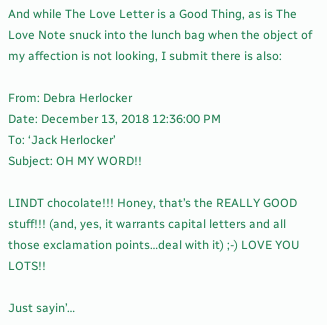And while The Love Letter is a Good Thing, as is The Love Note snuck into the lunch bag when the object of my affection is not looking, I submit there is also:

From: Debra Herlocker
Date: December 13, 2018 12:36:00 PM
To: ‘Jack Herlocker’
Subject: OH MY WORD!!

LINDT chocolate!!! Honey, that’s the REALLY GOOD stuff!!! (and, yes, it warrants capital letters and all those exclamation points…deal with it) ;-) LOVE YOU LOTS!!

Just sayin’…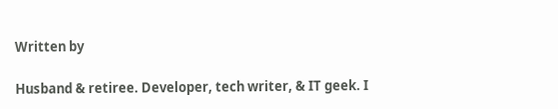Written by

Husband & retiree. Developer, tech writer, & IT geek. I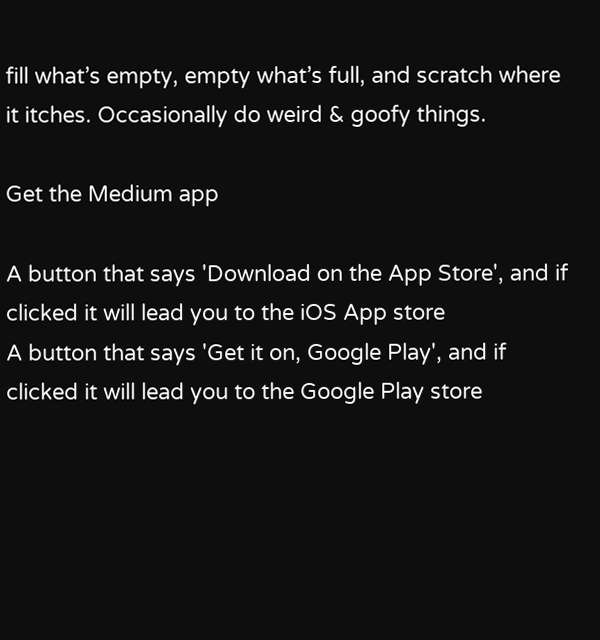fill what’s empty, empty what’s full, and scratch where it itches. Occasionally do weird & goofy things.

Get the Medium app

A button that says 'Download on the App Store', and if clicked it will lead you to the iOS App store
A button that says 'Get it on, Google Play', and if clicked it will lead you to the Google Play store